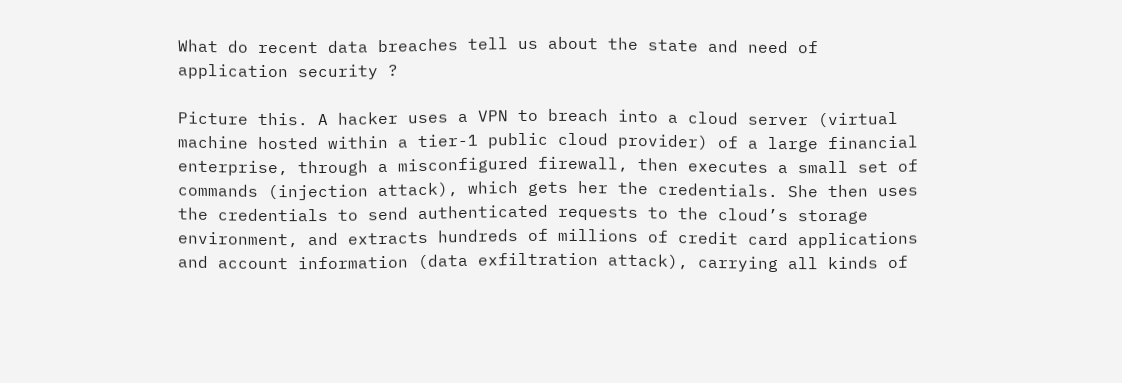What do recent data breaches tell us about the state and need of application security ?

Picture this. A hacker uses a VPN to breach into a cloud server (virtual machine hosted within a tier-1 public cloud provider) of a large financial enterprise, through a misconfigured firewall, then executes a small set of commands (injection attack), which gets her the credentials. She then uses the credentials to send authenticated requests to the cloud’s storage environment, and extracts hundreds of millions of credit card applications and account information (data exfiltration attack), carrying all kinds of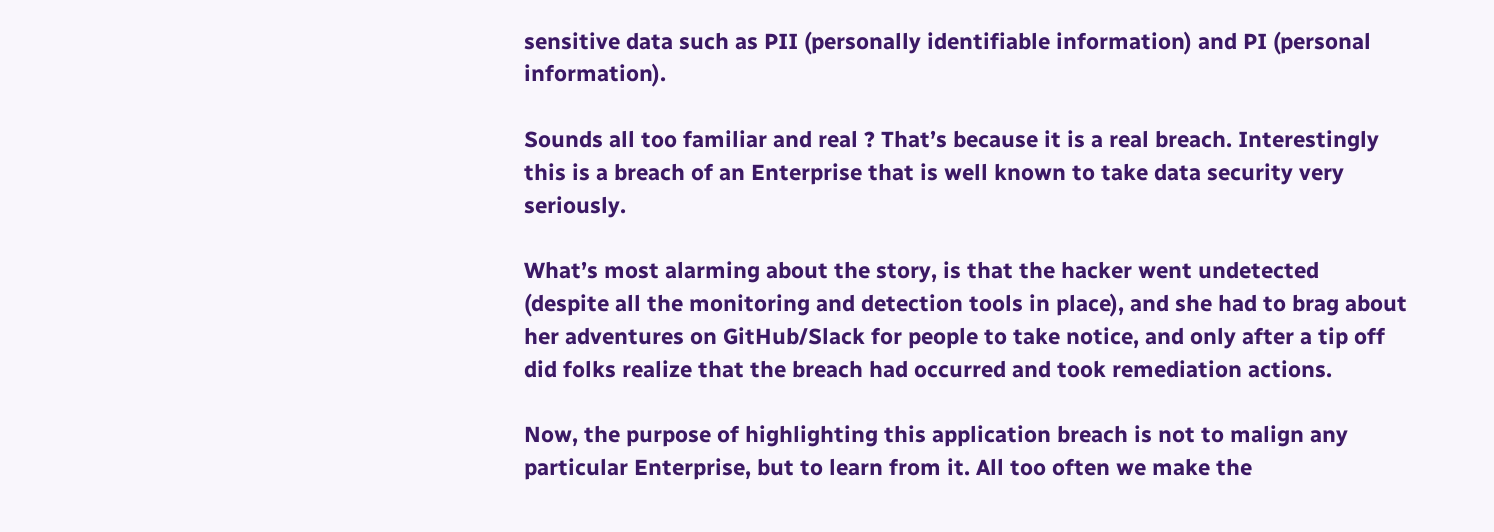sensitive data such as PII (personally identifiable information) and PI (personal information).

Sounds all too familiar and real ? That’s because it is a real breach. Interestingly this is a breach of an Enterprise that is well known to take data security very seriously.

What’s most alarming about the story, is that the hacker went undetected (despite all the monitoring and detection tools in place), and she had to brag about her adventures on GitHub/Slack for people to take notice, and only after a tip off did folks realize that the breach had occurred and took remediation actions.

Now, the purpose of highlighting this application breach is not to malign any particular Enterprise, but to learn from it. All too often we make the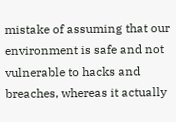mistake of assuming that our environment is safe and not vulnerable to hacks and breaches, whereas it actually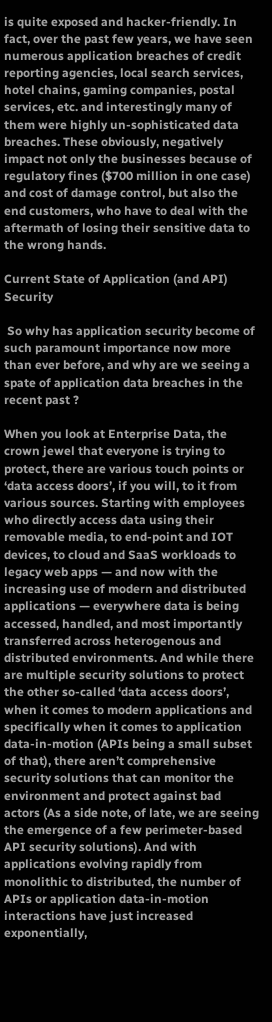is quite exposed and hacker-friendly. In fact, over the past few years, we have seen numerous application breaches of credit reporting agencies, local search services, hotel chains, gaming companies, postal services, etc. and interestingly many of them were highly un-sophisticated data breaches. These obviously, negatively impact not only the businesses because of regulatory fines ($700 million in one case) and cost of damage control, but also the end customers, who have to deal with the aftermath of losing their sensitive data to the wrong hands.

Current State of Application (and API) Security

 So why has application security become of such paramount importance now more than ever before, and why are we seeing a spate of application data breaches in the recent past ?

When you look at Enterprise Data, the crown jewel that everyone is trying to protect, there are various touch points or ‘data access doors’, if you will, to it from various sources. Starting with employees who directly access data using their removable media, to end-point and IOT devices, to cloud and SaaS workloads to legacy web apps — and now with the increasing use of modern and distributed applications — everywhere data is being accessed, handled, and most importantly transferred across heterogenous and distributed environments. And while there are multiple security solutions to protect the other so-called ‘data access doors’, when it comes to modern applications and specifically when it comes to application data-in-motion (APIs being a small subset of that), there aren’t comprehensive security solutions that can monitor the environment and protect against bad actors (As a side note, of late, we are seeing the emergence of a few perimeter-based API security solutions). And with applications evolving rapidly from monolithic to distributed, the number of APIs or application data-in-motion interactions have just increased exponentially,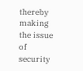thereby making the issue of security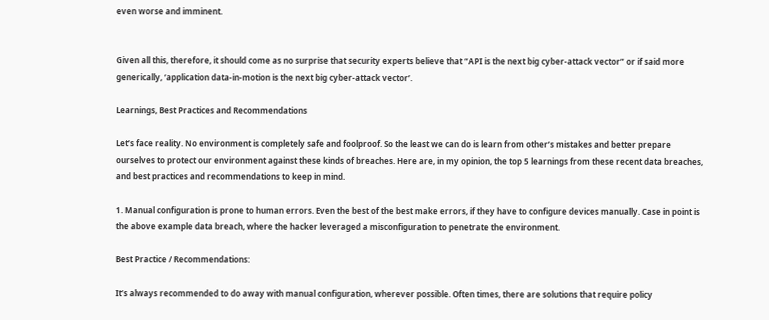even worse and imminent.


Given all this, therefore, it should come as no surprise that security experts believe that “API is the next big cyber-attack vector” or if said more generically, ‘application data-in-motion is the next big cyber-attack vector’.

Learnings, Best Practices and Recommendations

Let’s face reality. No environment is completely safe and foolproof. So the least we can do is learn from other’s mistakes and better prepare ourselves to protect our environment against these kinds of breaches. Here are, in my opinion, the top 5 learnings from these recent data breaches, and best practices and recommendations to keep in mind.

1. Manual configuration is prone to human errors. Even the best of the best make errors, if they have to configure devices manually. Case in point is the above example data breach, where the hacker leveraged a misconfiguration to penetrate the environment.

Best Practice / Recommendations:

It’s always recommended to do away with manual configuration, wherever possible. Often times, there are solutions that require policy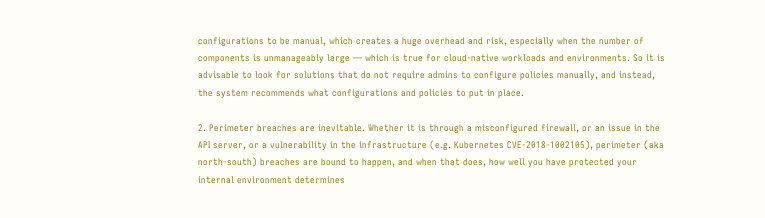configurations to be manual, which creates a huge overhead and risk, especially when the number of components is unmanageably large — which is true for cloud-native workloads and environments. So it is advisable to look for solutions that do not require admins to configure policies manually, and instead, the system recommends what configurations and policies to put in place.

2. Perimeter breaches are inevitable. Whether it is through a misconfigured firewall, or an issue in the API server, or a vulnerability in the infrastructure (e.g. Kubernetes CVE-2018-1002105), perimeter (aka north-south) breaches are bound to happen, and when that does, how well you have protected your internal environment determines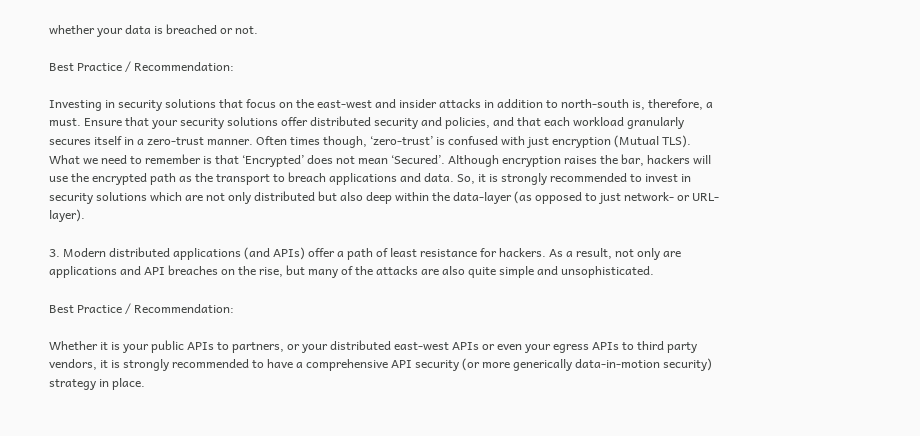whether your data is breached or not.

Best Practice / Recommendation:

Investing in security solutions that focus on the east-west and insider attacks in addition to north-south is, therefore, a must. Ensure that your security solutions offer distributed security and policies, and that each workload granularly secures itself in a zero-trust manner. Often times though, ‘zero-trust’ is confused with just encryption (Mutual TLS). What we need to remember is that ‘Encrypted’ does not mean ‘Secured’. Although encryption raises the bar, hackers will use the encrypted path as the transport to breach applications and data. So, it is strongly recommended to invest in security solutions which are not only distributed but also deep within the data-layer (as opposed to just network- or URL-layer).

3. Modern distributed applications (and APIs) offer a path of least resistance for hackers. As a result, not only are applications and API breaches on the rise, but many of the attacks are also quite simple and unsophisticated.

Best Practice / Recommendation:

Whether it is your public APIs to partners, or your distributed east-west APIs or even your egress APIs to third party vendors, it is strongly recommended to have a comprehensive API security (or more generically data-in-motion security) strategy in place.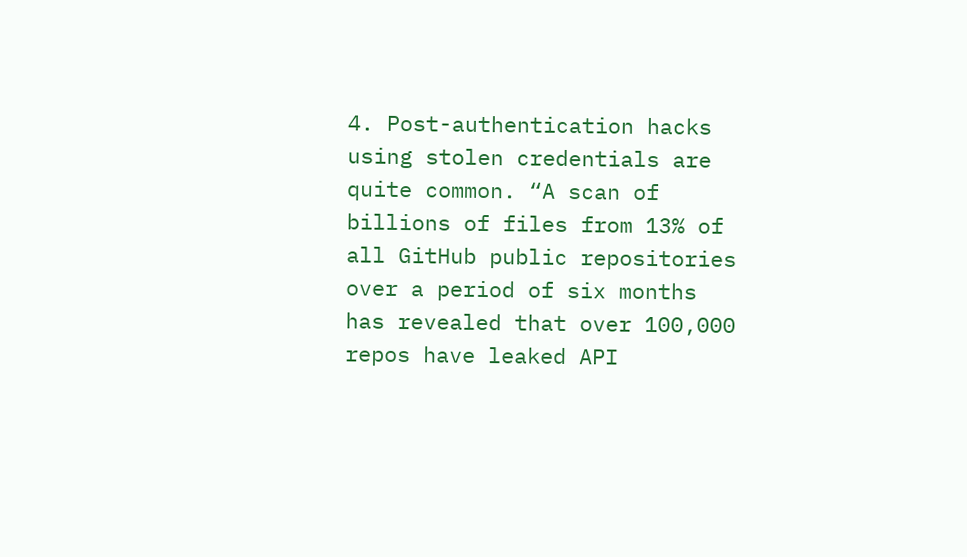4. Post-authentication hacks using stolen credentials are quite common. “A scan of billions of files from 13% of all GitHub public repositories over a period of six months has revealed that over 100,000 repos have leaked API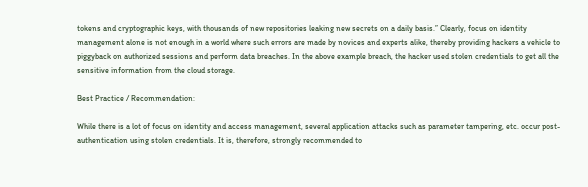tokens and cryptographic keys, with thousands of new repositories leaking new secrets on a daily basis.” Clearly, focus on identity management alone is not enough in a world where such errors are made by novices and experts alike, thereby providing hackers a vehicle to piggyback on authorized sessions and perform data breaches. In the above example breach, the hacker used stolen credentials to get all the sensitive information from the cloud storage.

Best Practice / Recommendation:

While there is a lot of focus on identity and access management, several application attacks such as parameter tampering, etc. occur post-authentication using stolen credentials. It is, therefore, strongly recommended to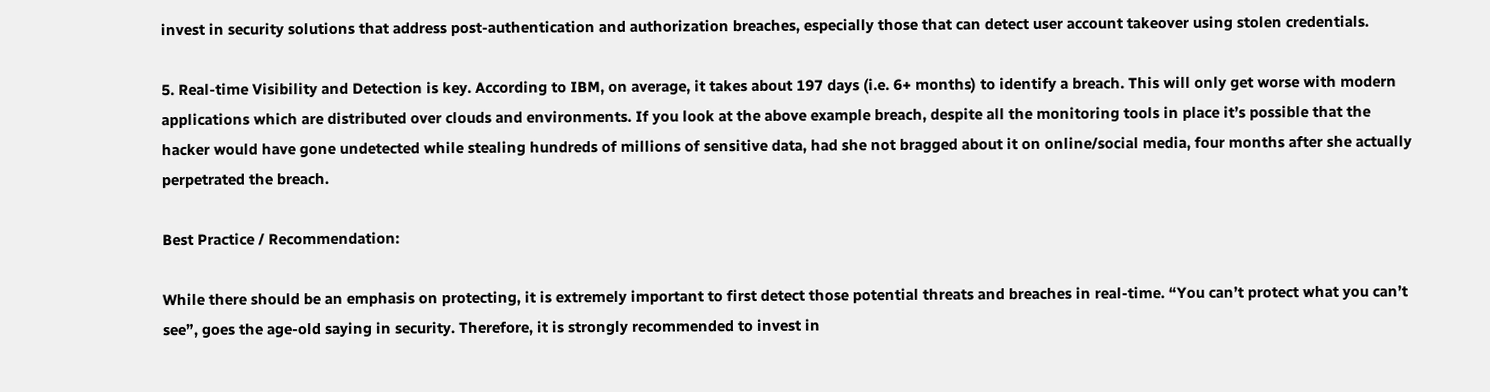invest in security solutions that address post-authentication and authorization breaches, especially those that can detect user account takeover using stolen credentials.

5. Real-time Visibility and Detection is key. According to IBM, on average, it takes about 197 days (i.e. 6+ months) to identify a breach. This will only get worse with modern applications which are distributed over clouds and environments. If you look at the above example breach, despite all the monitoring tools in place it’s possible that the hacker would have gone undetected while stealing hundreds of millions of sensitive data, had she not bragged about it on online/social media, four months after she actually perpetrated the breach.

Best Practice / Recommendation:

While there should be an emphasis on protecting, it is extremely important to first detect those potential threats and breaches in real-time. “You can’t protect what you can’t see”, goes the age-old saying in security. Therefore, it is strongly recommended to invest in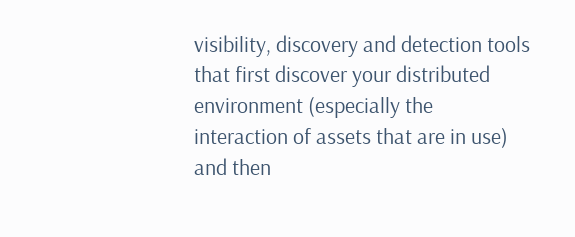visibility, discovery and detection tools that first discover your distributed environment (especially the interaction of assets that are in use) and then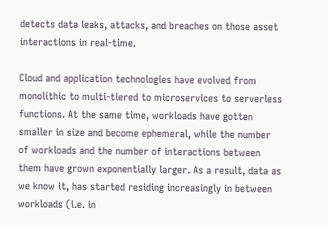detects data leaks, attacks, and breaches on those asset interactions in real-time.

Cloud and application technologies have evolved from monolithic to multi-tiered to microservices to serverless functions. At the same time, workloads have gotten smaller in size and become ephemeral, while the number of workloads and the number of interactions between them have grown exponentially larger. As a result, data as we know it, has started residing increasingly in between workloads (i.e. in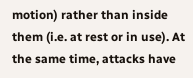motion) rather than inside them (i.e. at rest or in use). At the same time, attacks have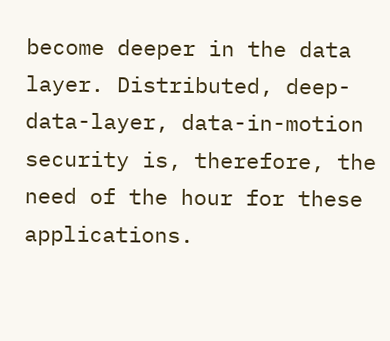become deeper in the data layer. Distributed, deep-data-layer, data-in-motion security is, therefore, the need of the hour for these applications.